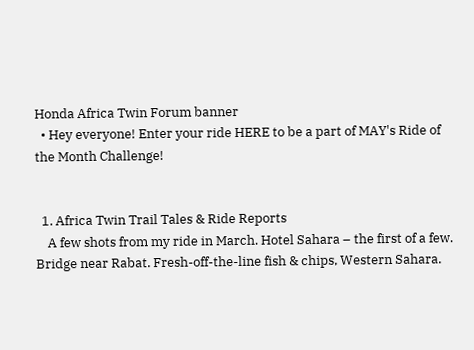Honda Africa Twin Forum banner
  • Hey everyone! Enter your ride HERE to be a part of MAY's Ride of the Month Challenge!


  1. Africa Twin Trail Tales & Ride Reports
    A few shots from my ride in March. Hotel Sahara – the first of a few. Bridge near Rabat. Fresh-off-the-line fish & chips, Western Sahara.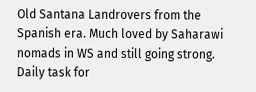Old Santana Landrovers from the Spanish era. Much loved by Saharawi nomads in WS and still going strong. Daily task for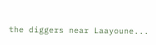the diggers near Laayoune...